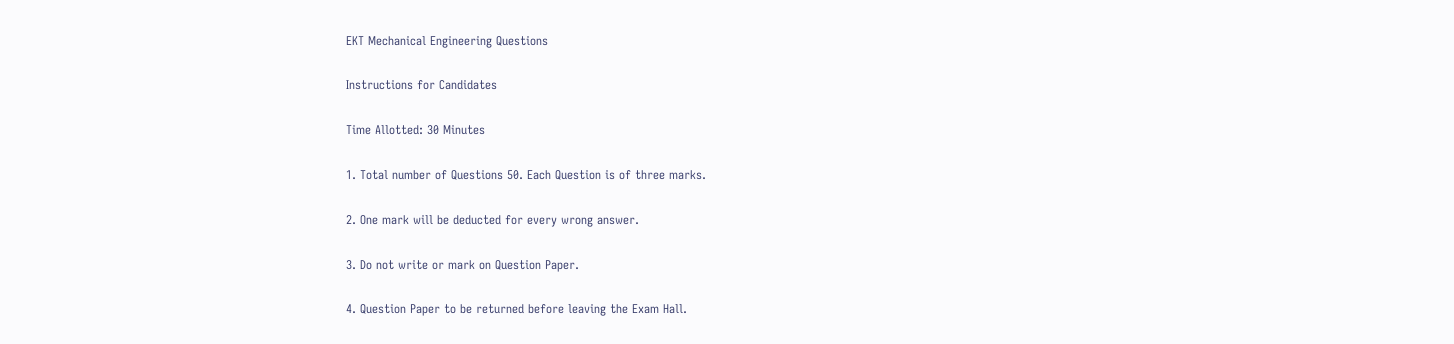EKT Mechanical Engineering Questions

Instructions for Candidates

Time Allotted: 30 Minutes

1. Total number of Questions 50. Each Question is of three marks.

2. One mark will be deducted for every wrong answer.

3. Do not write or mark on Question Paper.

4. Question Paper to be returned before leaving the Exam Hall.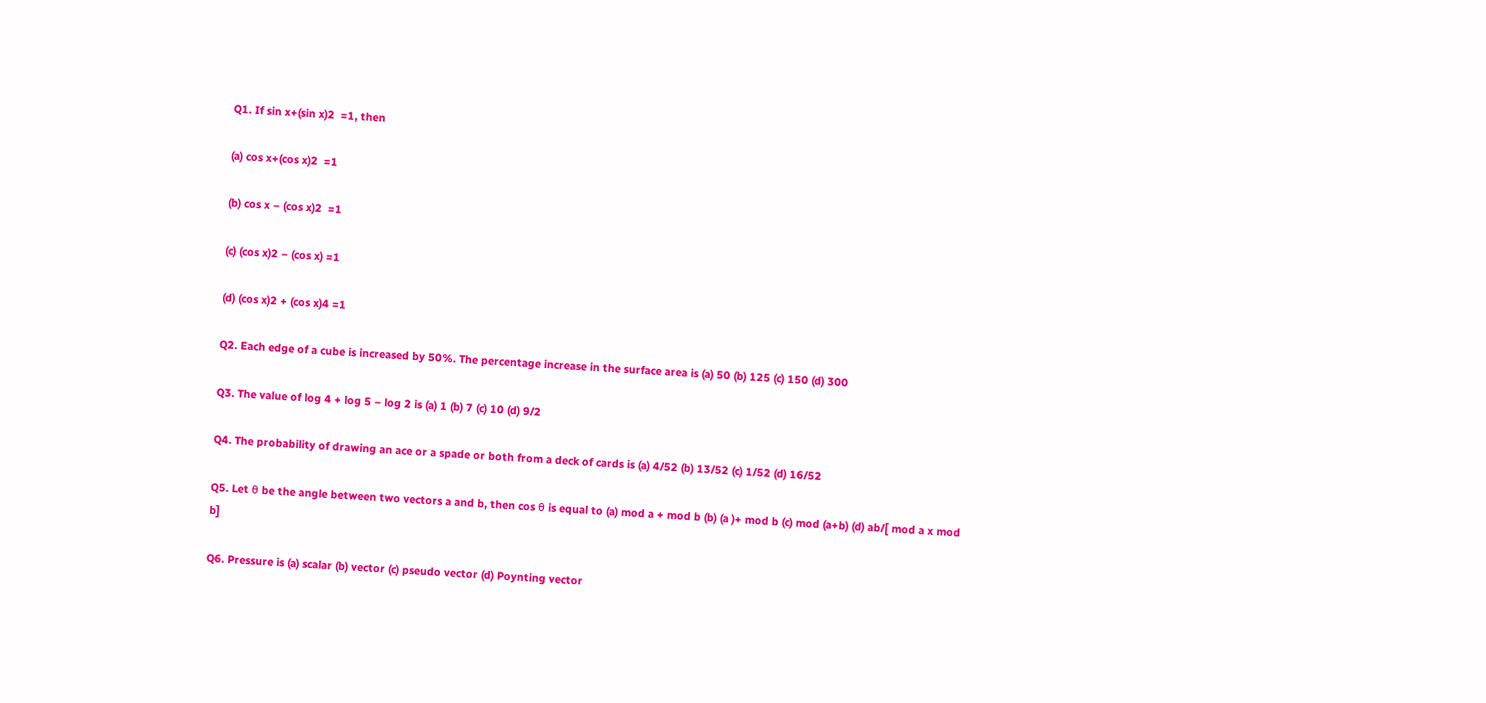Q1. If sin x+(sin x)2  =1, then

(a) cos x+(cos x)2  =1

(b) cos x – (cos x)2  =1

(c) (cos x)2 – (cos x) =1

(d) (cos x)2 + (cos x)4 =1

Q2. Each edge of a cube is increased by 50%. The percentage increase in the surface area is (a) 50 (b) 125 (c) 150 (d) 300

Q3. The value of log 4 + log 5 – log 2 is (a) 1 (b) 7 (c) 10 (d) 9/2

Q4. The probability of drawing an ace or a spade or both from a deck of cards is (a) 4/52 (b) 13/52 (c) 1/52 (d) 16/52

Q5. Let θ be the angle between two vectors a and b, then cos θ is equal to (a) mod a + mod b (b) (a )+ mod b (c) mod (a+b) (d) ab/[ mod a x mod b]

Q6. Pressure is (a) scalar (b) vector (c) pseudo vector (d) Poynting vector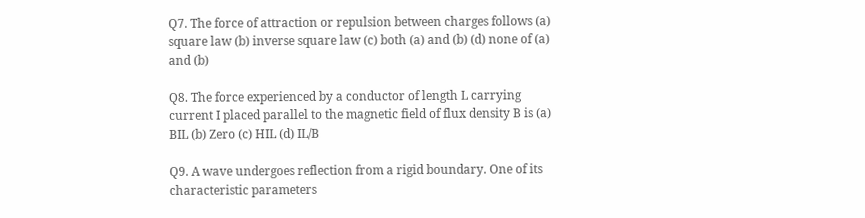Q7. The force of attraction or repulsion between charges follows (a) square law (b) inverse square law (c) both (a) and (b) (d) none of (a) and (b)

Q8. The force experienced by a conductor of length L carrying current I placed parallel to the magnetic field of flux density B is (a) BIL (b) Zero (c) HIL (d) IL/B

Q9. A wave undergoes reflection from a rigid boundary. One of its characteristic parameters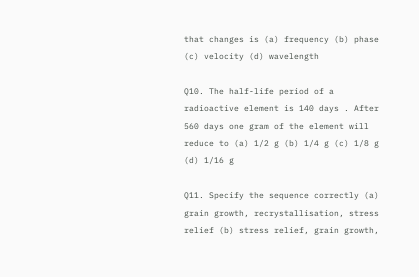that changes is (a) frequency (b) phase (c) velocity (d) wavelength

Q10. The half-life period of a radioactive element is 140 days . After 560 days one gram of the element will reduce to (a) 1/2 g (b) 1/4 g (c) 1/8 g (d) 1/16 g

Q11. Specify the sequence correctly (a) grain growth, recrystallisation, stress relief (b) stress relief, grain growth,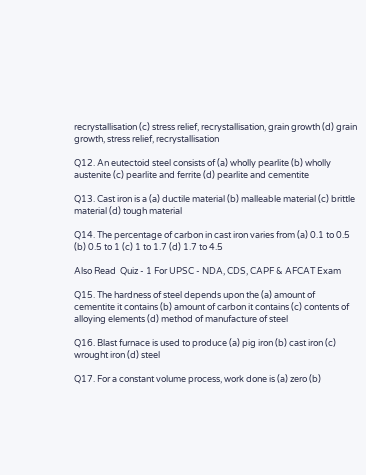recrystallisation (c) stress relief, recrystallisation, grain growth (d) grain growth, stress relief, recrystallisation

Q12. An eutectoid steel consists of (a) wholly pearlite (b) wholly austenite (c) pearlite and ferrite (d) pearlite and cementite

Q13. Cast iron is a (a) ductile material (b) malleable material (c) brittle material (d) tough material

Q14. The percentage of carbon in cast iron varies from (a) 0.1 to 0.5 (b) 0.5 to 1 (c) 1 to 1.7 (d) 1.7 to 4.5

Also Read  Quiz - 1 For UPSC - NDA, CDS, CAPF & AFCAT Exam

Q15. The hardness of steel depends upon the (a) amount of cementite it contains (b) amount of carbon it contains (c) contents of alloying elements (d) method of manufacture of steel

Q16. Blast furnace is used to produce (a) pig iron (b) cast iron (c) wrought iron (d) steel

Q17. For a constant volume process, work done is (a) zero (b)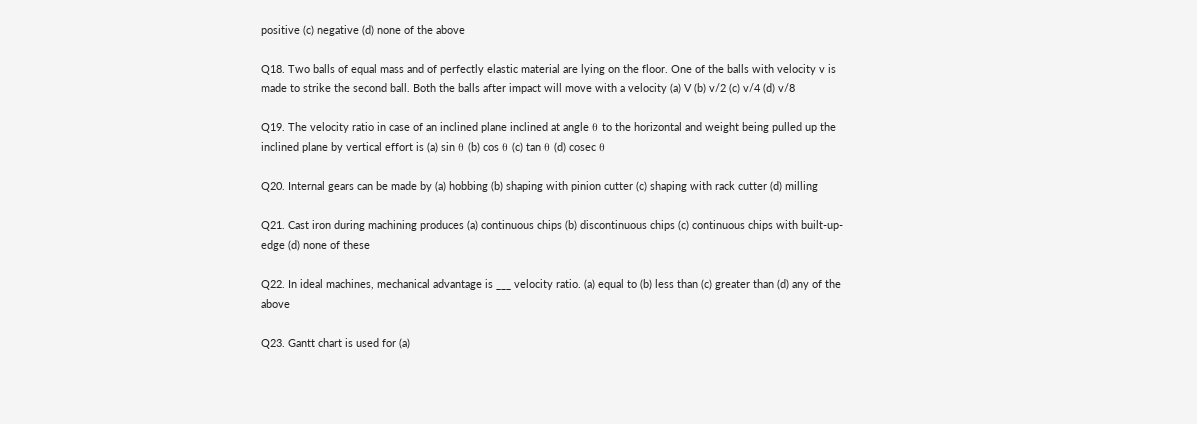positive (c) negative (d) none of the above

Q18. Two balls of equal mass and of perfectly elastic material are lying on the floor. One of the balls with velocity v is made to strike the second ball. Both the balls after impact will move with a velocity (a) V (b) v/2 (c) v/4 (d) v/8

Q19. The velocity ratio in case of an inclined plane inclined at angle θ to the horizontal and weight being pulled up the inclined plane by vertical effort is (a) sin θ (b) cos θ (c) tan θ (d) cosec θ

Q20. Internal gears can be made by (a) hobbing (b) shaping with pinion cutter (c) shaping with rack cutter (d) milling

Q21. Cast iron during machining produces (a) continuous chips (b) discontinuous chips (c) continuous chips with built-up-edge (d) none of these

Q22. In ideal machines, mechanical advantage is ___ velocity ratio. (a) equal to (b) less than (c) greater than (d) any of the above

Q23. Gantt chart is used for (a)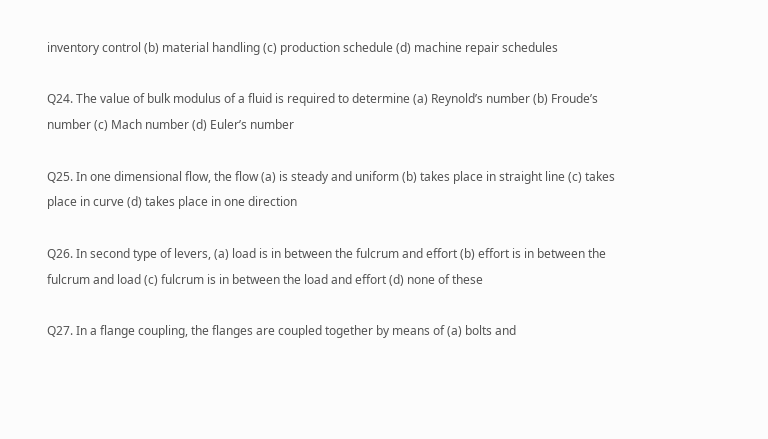inventory control (b) material handling (c) production schedule (d) machine repair schedules

Q24. The value of bulk modulus of a fluid is required to determine (a) Reynold’s number (b) Froude’s number (c) Mach number (d) Euler’s number

Q25. In one dimensional flow, the flow (a) is steady and uniform (b) takes place in straight line (c) takes place in curve (d) takes place in one direction

Q26. In second type of levers, (a) load is in between the fulcrum and effort (b) effort is in between the fulcrum and load (c) fulcrum is in between the load and effort (d) none of these

Q27. In a flange coupling, the flanges are coupled together by means of (a) bolts and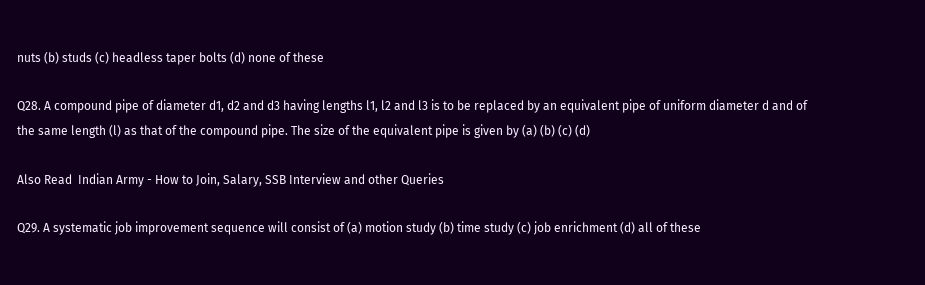nuts (b) studs (c) headless taper bolts (d) none of these

Q28. A compound pipe of diameter d1, d2 and d3 having lengths l1, l2 and l3 is to be replaced by an equivalent pipe of uniform diameter d and of the same length (l) as that of the compound pipe. The size of the equivalent pipe is given by (a) (b) (c) (d)

Also Read  Indian Army - How to Join, Salary, SSB Interview and other Queries

Q29. A systematic job improvement sequence will consist of (a) motion study (b) time study (c) job enrichment (d) all of these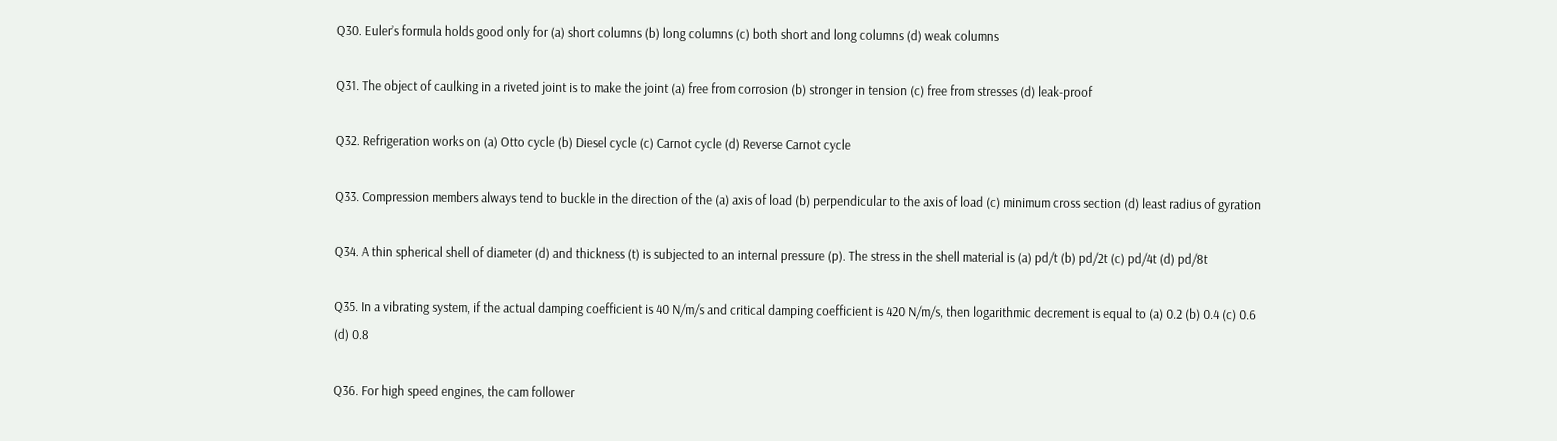Q30. Euler’s formula holds good only for (a) short columns (b) long columns (c) both short and long columns (d) weak columns

Q31. The object of caulking in a riveted joint is to make the joint (a) free from corrosion (b) stronger in tension (c) free from stresses (d) leak-proof

Q32. Refrigeration works on (a) Otto cycle (b) Diesel cycle (c) Carnot cycle (d) Reverse Carnot cycle

Q33. Compression members always tend to buckle in the direction of the (a) axis of load (b) perpendicular to the axis of load (c) minimum cross section (d) least radius of gyration

Q34. A thin spherical shell of diameter (d) and thickness (t) is subjected to an internal pressure (p). The stress in the shell material is (a) pd/t (b) pd/2t (c) pd/4t (d) pd/8t

Q35. In a vibrating system, if the actual damping coefficient is 40 N/m/s and critical damping coefficient is 420 N/m/s, then logarithmic decrement is equal to (a) 0.2 (b) 0.4 (c) 0.6 (d) 0.8

Q36. For high speed engines, the cam follower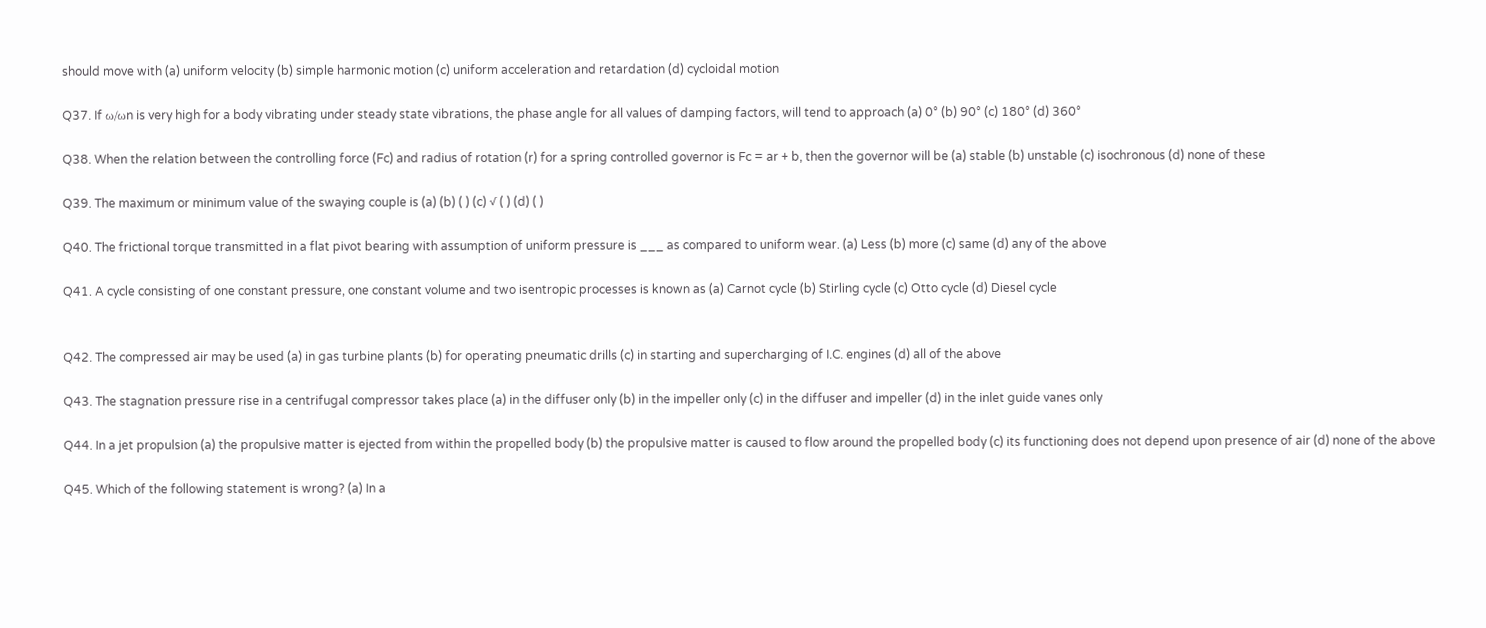should move with (a) uniform velocity (b) simple harmonic motion (c) uniform acceleration and retardation (d) cycloidal motion

Q37. If ω/ωn is very high for a body vibrating under steady state vibrations, the phase angle for all values of damping factors, will tend to approach (a) 0° (b) 90° (c) 180° (d) 360°

Q38. When the relation between the controlling force (Fc) and radius of rotation (r) for a spring controlled governor is Fc = ar + b, then the governor will be (a) stable (b) unstable (c) isochronous (d) none of these

Q39. The maximum or minimum value of the swaying couple is (a) (b) ( ) (c) √ ( ) (d) ( )

Q40. The frictional torque transmitted in a flat pivot bearing with assumption of uniform pressure is ___ as compared to uniform wear. (a) Less (b) more (c) same (d) any of the above

Q41. A cycle consisting of one constant pressure, one constant volume and two isentropic processes is known as (a) Carnot cycle (b) Stirling cycle (c) Otto cycle (d) Diesel cycle


Q42. The compressed air may be used (a) in gas turbine plants (b) for operating pneumatic drills (c) in starting and supercharging of I.C. engines (d) all of the above

Q43. The stagnation pressure rise in a centrifugal compressor takes place (a) in the diffuser only (b) in the impeller only (c) in the diffuser and impeller (d) in the inlet guide vanes only

Q44. In a jet propulsion (a) the propulsive matter is ejected from within the propelled body (b) the propulsive matter is caused to flow around the propelled body (c) its functioning does not depend upon presence of air (d) none of the above

Q45. Which of the following statement is wrong? (a) In a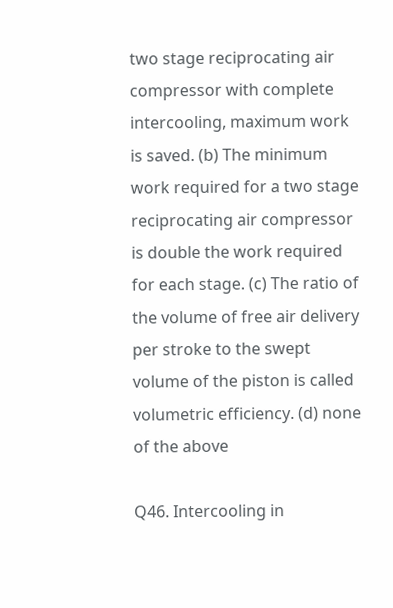two stage reciprocating air compressor with complete intercooling, maximum work is saved. (b) The minimum work required for a two stage reciprocating air compressor is double the work required for each stage. (c) The ratio of the volume of free air delivery per stroke to the swept volume of the piston is called volumetric efficiency. (d) none of the above

Q46. Intercooling in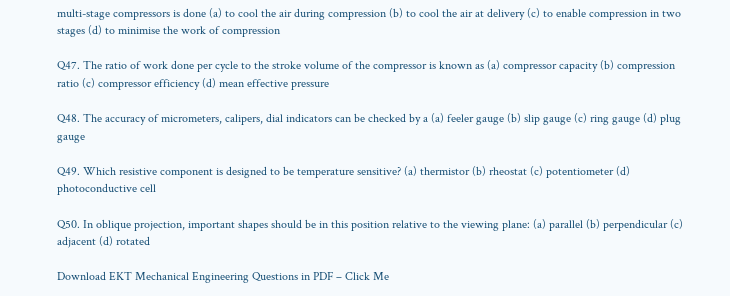multi-stage compressors is done (a) to cool the air during compression (b) to cool the air at delivery (c) to enable compression in two stages (d) to minimise the work of compression

Q47. The ratio of work done per cycle to the stroke volume of the compressor is known as (a) compressor capacity (b) compression ratio (c) compressor efficiency (d) mean effective pressure

Q48. The accuracy of micrometers, calipers, dial indicators can be checked by a (a) feeler gauge (b) slip gauge (c) ring gauge (d) plug gauge

Q49. Which resistive component is designed to be temperature sensitive? (a) thermistor (b) rheostat (c) potentiometer (d) photoconductive cell

Q50. In oblique projection, important shapes should be in this position relative to the viewing plane: (a) parallel (b) perpendicular (c) adjacent (d) rotated

Download EKT Mechanical Engineering Questions in PDF – Click Me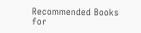Recommended Books for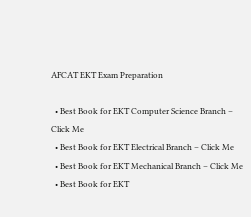AFCAT EKT Exam Preparation

  • Best Book for EKT Computer Science Branch – Click Me
  • Best Book for EKT Electrical Branch – Click Me
  • Best Book for EKT Mechanical Branch – Click Me
  • Best Book for EKT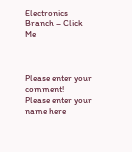Electronics Branch – Click Me



Please enter your comment!
Please enter your name here